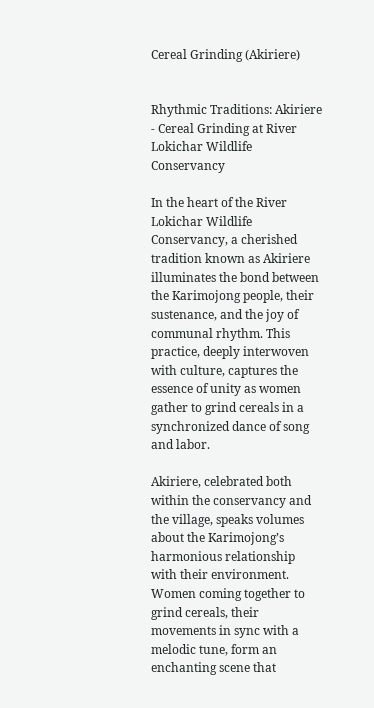Cereal Grinding (Akiriere)


Rhythmic Traditions: Akiriere - Cereal Grinding at River Lokichar Wildlife Conservancy

In the heart of the River Lokichar Wildlife Conservancy, a cherished tradition known as Akiriere illuminates the bond between the Karimojong people, their sustenance, and the joy of communal rhythm. This practice, deeply interwoven with culture, captures the essence of unity as women gather to grind cereals in a synchronized dance of song and labor.

Akiriere, celebrated both within the conservancy and the village, speaks volumes about the Karimojong’s harmonious relationship with their environment. Women coming together to grind cereals, their movements in sync with a melodic tune, form an enchanting scene that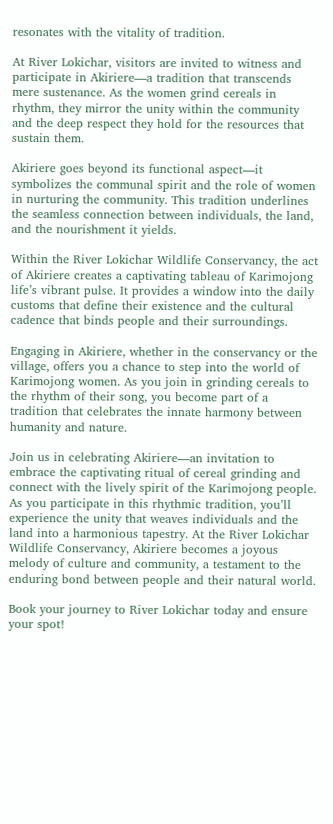resonates with the vitality of tradition.

At River Lokichar, visitors are invited to witness and participate in Akiriere—a tradition that transcends mere sustenance. As the women grind cereals in rhythm, they mirror the unity within the community and the deep respect they hold for the resources that sustain them.

Akiriere goes beyond its functional aspect—it symbolizes the communal spirit and the role of women in nurturing the community. This tradition underlines the seamless connection between individuals, the land, and the nourishment it yields.

Within the River Lokichar Wildlife Conservancy, the act of Akiriere creates a captivating tableau of Karimojong life’s vibrant pulse. It provides a window into the daily customs that define their existence and the cultural cadence that binds people and their surroundings.

Engaging in Akiriere, whether in the conservancy or the village, offers you a chance to step into the world of Karimojong women. As you join in grinding cereals to the rhythm of their song, you become part of a tradition that celebrates the innate harmony between humanity and nature.

Join us in celebrating Akiriere—an invitation to embrace the captivating ritual of cereal grinding and connect with the lively spirit of the Karimojong people. As you participate in this rhythmic tradition, you’ll experience the unity that weaves individuals and the land into a harmonious tapestry. At the River Lokichar Wildlife Conservancy, Akiriere becomes a joyous melody of culture and community, a testament to the enduring bond between people and their natural world.

Book your journey to River Lokichar today and ensure your spot!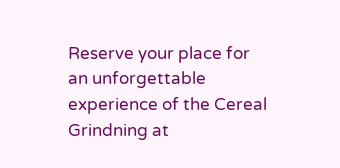Reserve your place for an unforgettable experience of the Cereal Grindning at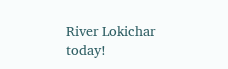River Lokichar today!